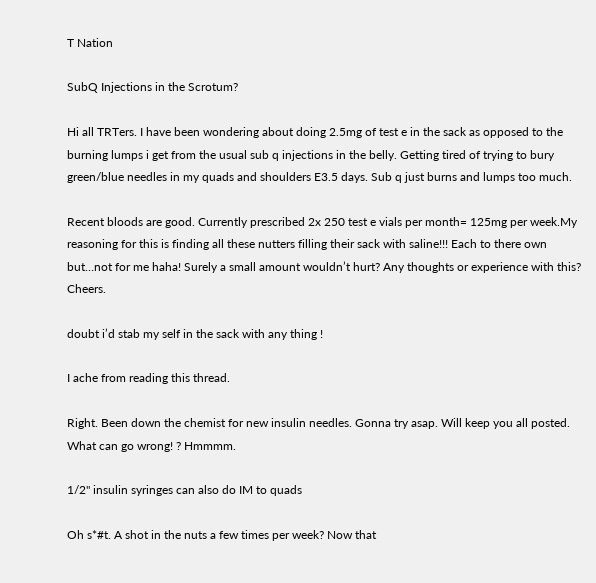T Nation

SubQ Injections in the Scrotum?

Hi all TRTers. I have been wondering about doing 2.5mg of test e in the sack as opposed to the burning lumps i get from the usual sub q injections in the belly. Getting tired of trying to bury green/blue needles in my quads and shoulders E3.5 days. Sub q just burns and lumps too much.

Recent bloods are good. Currently prescribed 2x 250 test e vials per month= 125mg per week.My reasoning for this is finding all these nutters filling their sack with saline!!! Each to there own but…not for me haha! Surely a small amount wouldn’t hurt? Any thoughts or experience with this? Cheers.

doubt i’d stab my self in the sack with any thing !

I ache from reading this thread.

Right. Been down the chemist for new insulin needles. Gonna try asap. Will keep you all posted. What can go wrong! ? Hmmmm.

1/2" insulin syringes can also do IM to quads

Oh s*#t. A shot in the nuts a few times per week? Now that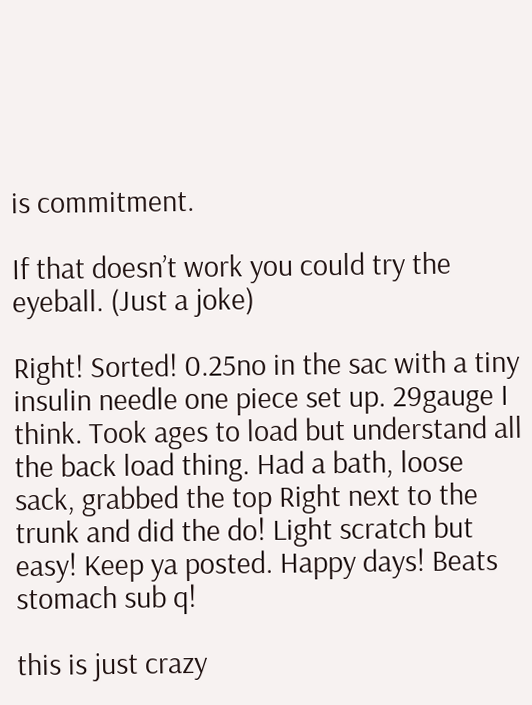is commitment.

If that doesn’t work you could try the eyeball. (Just a joke)

Right! Sorted! 0.25no in the sac with a tiny insulin needle one piece set up. 29gauge I think. Took ages to load but understand all the back load thing. Had a bath, loose sack, grabbed the top Right next to the trunk and did the do! Light scratch but easy! Keep ya posted. Happy days! Beats stomach sub q!

this is just crazy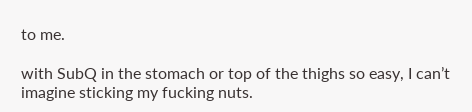to me.

with SubQ in the stomach or top of the thighs so easy, I can’t imagine sticking my fucking nuts.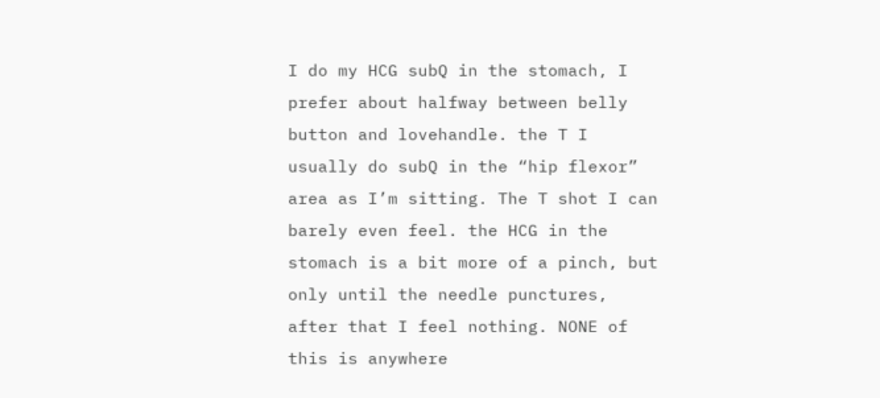I do my HCG subQ in the stomach, I prefer about halfway between belly button and lovehandle. the T I usually do subQ in the “hip flexor” area as I’m sitting. The T shot I can barely even feel. the HCG in the stomach is a bit more of a pinch, but only until the needle punctures, after that I feel nothing. NONE of this is anywhere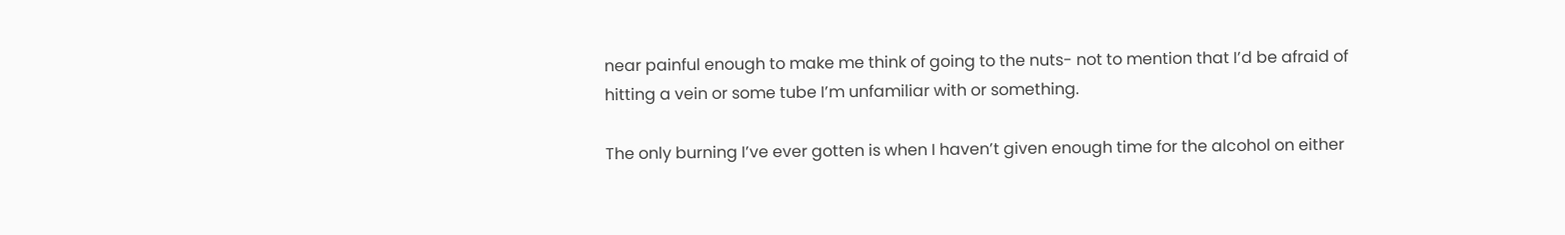near painful enough to make me think of going to the nuts- not to mention that I’d be afraid of hitting a vein or some tube I’m unfamiliar with or something.

The only burning I’ve ever gotten is when I haven’t given enough time for the alcohol on either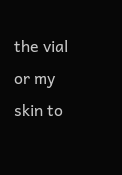the vial or my skin to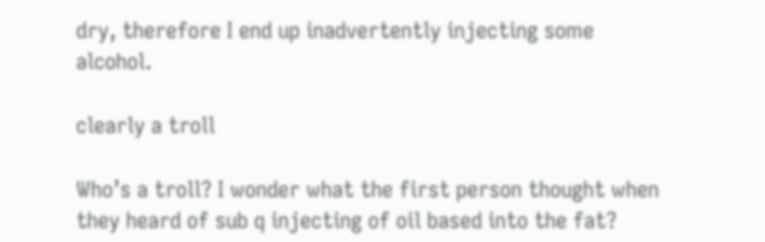dry, therefore I end up inadvertently injecting some alcohol.

clearly a troll

Who’s a troll? I wonder what the first person thought when they heard of sub q injecting of oil based into the fat?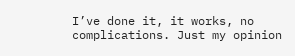I’ve done it, it works, no complications. Just my opinion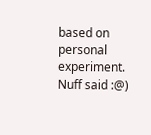based on personal experiment. Nuff said :@)